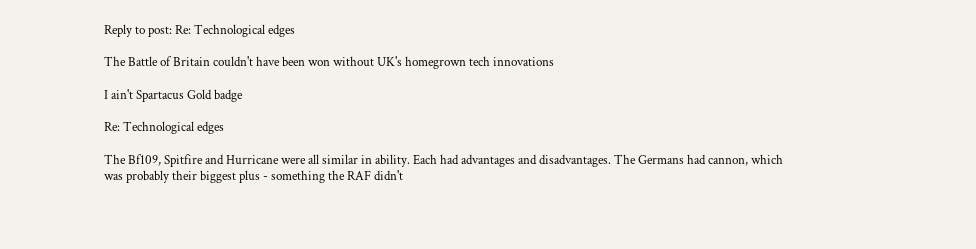Reply to post: Re: Technological edges

The Battle of Britain couldn't have been won without UK's homegrown tech innovations

I ain't Spartacus Gold badge

Re: Technological edges

The Bf109, Spitfire and Hurricane were all similar in ability. Each had advantages and disadvantages. The Germans had cannon, which was probably their biggest plus - something the RAF didn't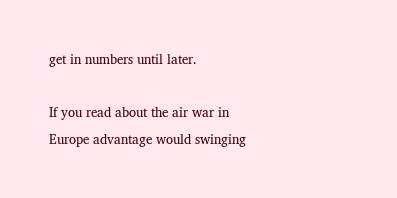get in numbers until later.

If you read about the air war in Europe advantage would swinging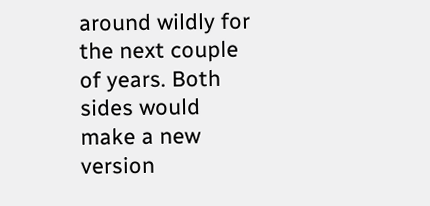around wildly for the next couple of years. Both sides would make a new version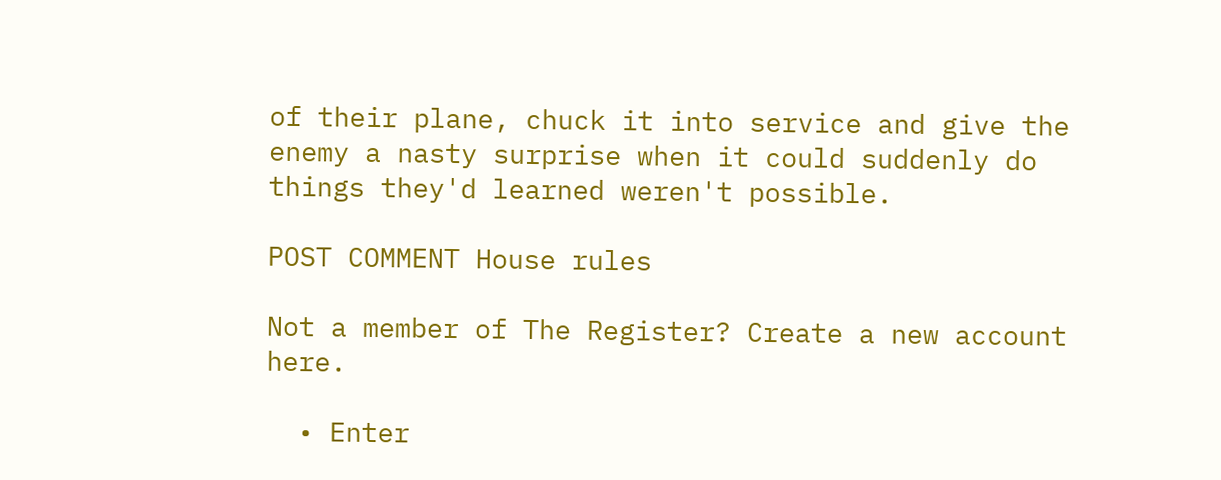of their plane, chuck it into service and give the enemy a nasty surprise when it could suddenly do things they'd learned weren't possible.

POST COMMENT House rules

Not a member of The Register? Create a new account here.

  • Enter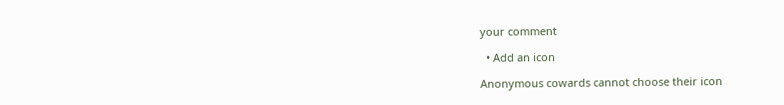your comment

  • Add an icon

Anonymous cowards cannot choose their icon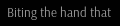Biting the hand that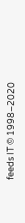feeds IT © 1998–2020